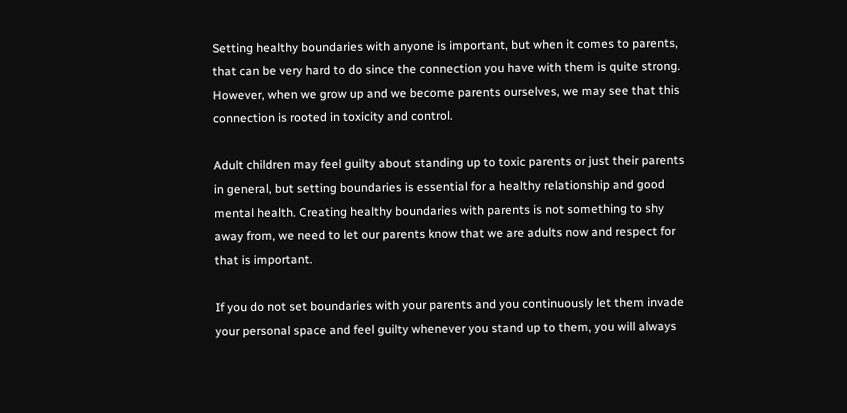Setting healthy boundaries with anyone is important, but when it comes to parents, that can be very hard to do since the connection you have with them is quite strong. However, when we grow up and we become parents ourselves, we may see that this connection is rooted in toxicity and control.

Adult children may feel guilty about standing up to toxic parents or just their parents in general, but setting boundaries is essential for a healthy relationship and good mental health. Creating healthy boundaries with parents is not something to shy away from, we need to let our parents know that we are adults now and respect for that is important.

If you do not set boundaries with your parents and you continuously let them invade your personal space and feel guilty whenever you stand up to them, you will always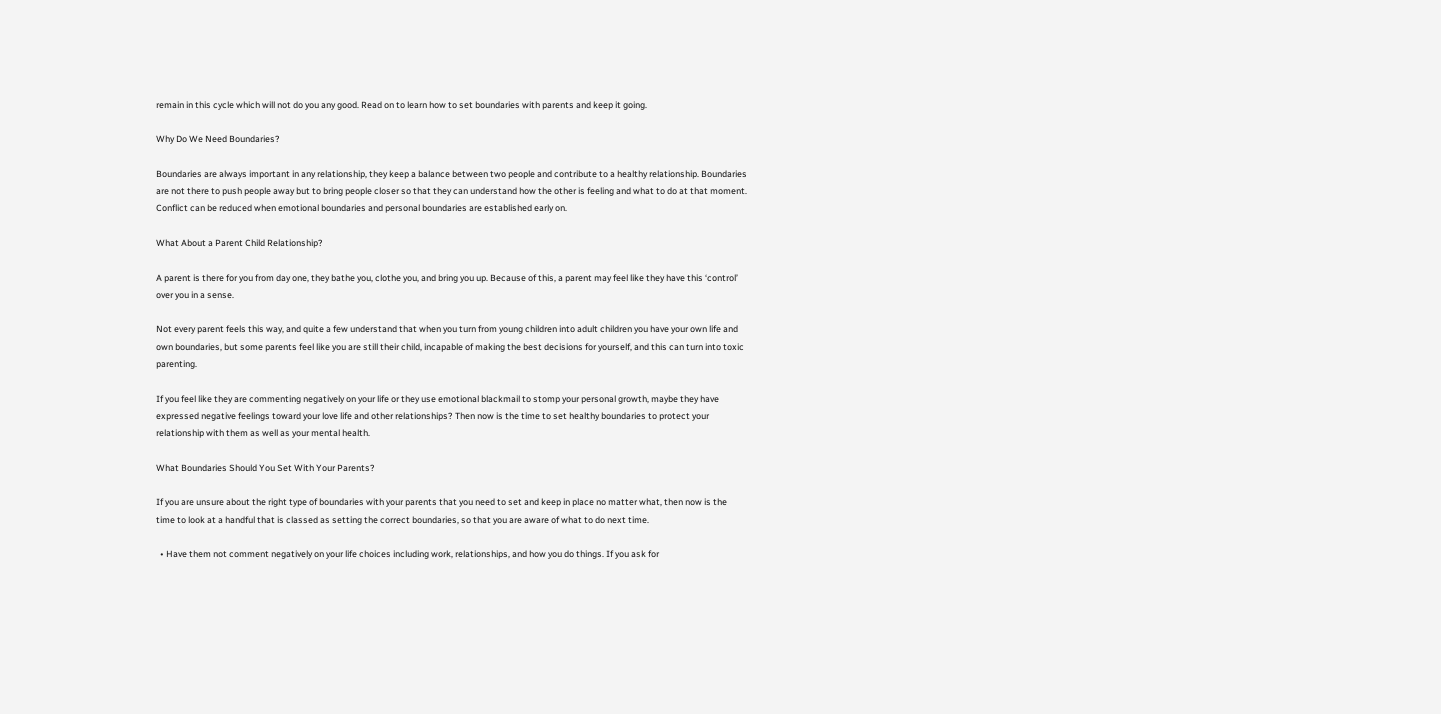remain in this cycle which will not do you any good. Read on to learn how to set boundaries with parents and keep it going.

Why Do We Need Boundaries?

Boundaries are always important in any relationship, they keep a balance between two people and contribute to a healthy relationship. Boundaries are not there to push people away but to bring people closer so that they can understand how the other is feeling and what to do at that moment. Conflict can be reduced when emotional boundaries and personal boundaries are established early on.

What About a Parent Child Relationship?

A parent is there for you from day one, they bathe you, clothe you, and bring you up. Because of this, a parent may feel like they have this ‘control’ over you in a sense.

Not every parent feels this way, and quite a few understand that when you turn from young children into adult children you have your own life and own boundaries, but some parents feel like you are still their child, incapable of making the best decisions for yourself, and this can turn into toxic parenting.

If you feel like they are commenting negatively on your life or they use emotional blackmail to stomp your personal growth, maybe they have expressed negative feelings toward your love life and other relationships? Then now is the time to set healthy boundaries to protect your relationship with them as well as your mental health.

What Boundaries Should You Set With Your Parents?

If you are unsure about the right type of boundaries with your parents that you need to set and keep in place no matter what, then now is the time to look at a handful that is classed as setting the correct boundaries, so that you are aware of what to do next time.

  • Have them not comment negatively on your life choices including work, relationships, and how you do things. If you ask for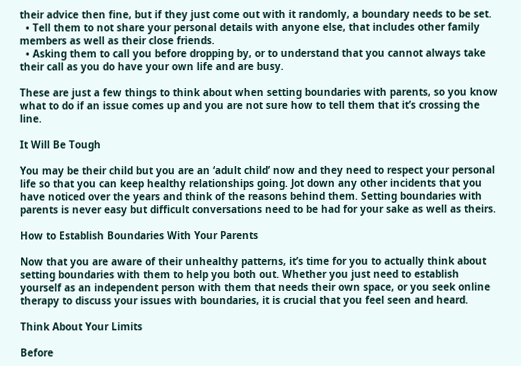their advice then fine, but if they just come out with it randomly, a boundary needs to be set.
  • Tell them to not share your personal details with anyone else, that includes other family members as well as their close friends.
  • Asking them to call you before dropping by, or to understand that you cannot always take their call as you do have your own life and are busy.

These are just a few things to think about when setting boundaries with parents, so you know what to do if an issue comes up and you are not sure how to tell them that it’s crossing the line.

It Will Be Tough

You may be their child but you are an ‘adult child’ now and they need to respect your personal life so that you can keep healthy relationships going. Jot down any other incidents that you have noticed over the years and think of the reasons behind them. Setting boundaries with parents is never easy but difficult conversations need to be had for your sake as well as theirs.

How to Establish Boundaries With Your Parents

Now that you are aware of their unhealthy patterns, it’s time for you to actually think about setting boundaries with them to help you both out. Whether you just need to establish yourself as an independent person with them that needs their own space, or you seek online therapy to discuss your issues with boundaries, it is crucial that you feel seen and heard.

Think About Your Limits

Before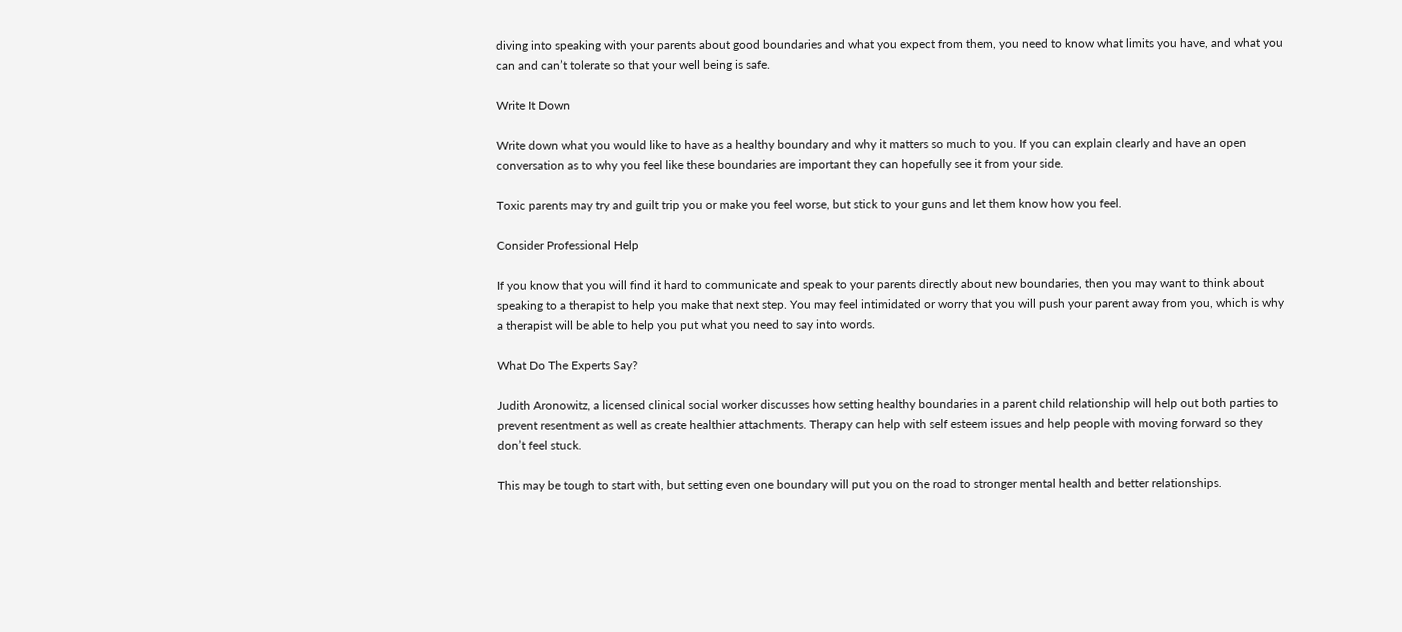diving into speaking with your parents about good boundaries and what you expect from them, you need to know what limits you have, and what you can and can’t tolerate so that your well being is safe.

Write It Down

Write down what you would like to have as a healthy boundary and why it matters so much to you. If you can explain clearly and have an open conversation as to why you feel like these boundaries are important they can hopefully see it from your side.

Toxic parents may try and guilt trip you or make you feel worse, but stick to your guns and let them know how you feel.

Consider Professional Help

If you know that you will find it hard to communicate and speak to your parents directly about new boundaries, then you may want to think about speaking to a therapist to help you make that next step. You may feel intimidated or worry that you will push your parent away from you, which is why a therapist will be able to help you put what you need to say into words.

What Do The Experts Say?

Judith Aronowitz, a licensed clinical social worker discusses how setting healthy boundaries in a parent child relationship will help out both parties to prevent resentment as well as create healthier attachments. Therapy can help with self esteem issues and help people with moving forward so they don’t feel stuck.

This may be tough to start with, but setting even one boundary will put you on the road to stronger mental health and better relationships.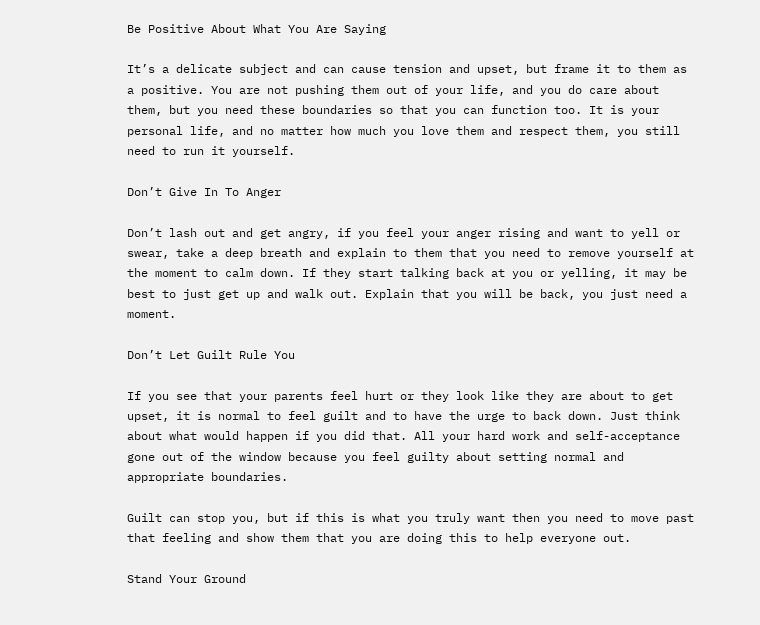Be Positive About What You Are Saying

It’s a delicate subject and can cause tension and upset, but frame it to them as a positive. You are not pushing them out of your life, and you do care about them, but you need these boundaries so that you can function too. It is your personal life, and no matter how much you love them and respect them, you still need to run it yourself.

Don’t Give In To Anger

Don’t lash out and get angry, if you feel your anger rising and want to yell or swear, take a deep breath and explain to them that you need to remove yourself at the moment to calm down. If they start talking back at you or yelling, it may be best to just get up and walk out. Explain that you will be back, you just need a moment.

Don’t Let Guilt Rule You

If you see that your parents feel hurt or they look like they are about to get upset, it is normal to feel guilt and to have the urge to back down. Just think about what would happen if you did that. All your hard work and self-acceptance gone out of the window because you feel guilty about setting normal and appropriate boundaries.

Guilt can stop you, but if this is what you truly want then you need to move past that feeling and show them that you are doing this to help everyone out.

Stand Your Ground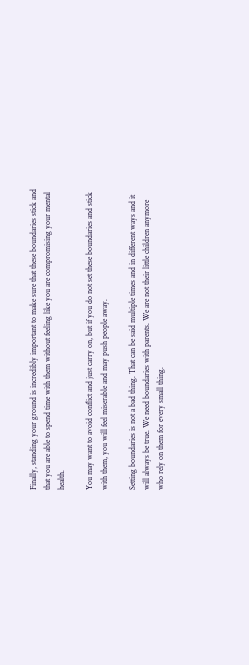Finally, standing your ground is incredibly important to make sure that these boundaries stick and that you are able to spend time with them without feeling like you are compromising your mental health.

You may want to avoid conflict and just carry on, but if you do not set these boundaries and stick with them, you will feel miserable and may push people away.

Setting boundaries is not a bad thing. That can be said multiple times and in different ways and it will always be true. We need boundaries with parents. We are not their little children anymore who rely on them for every small thing.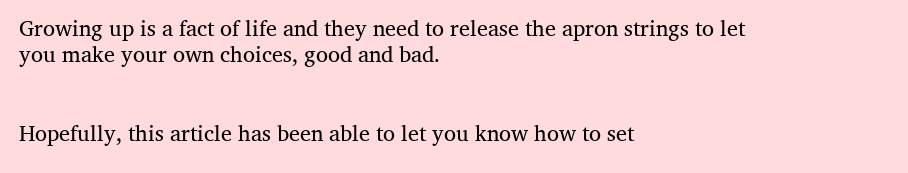Growing up is a fact of life and they need to release the apron strings to let you make your own choices, good and bad.


Hopefully, this article has been able to let you know how to set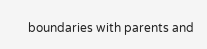boundaries with parents and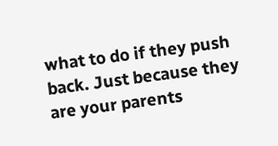what to do if they push back. Just because they are your parents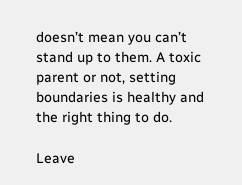doesn’t mean you can’t stand up to them. A toxic parent or not, setting boundaries is healthy and the right thing to do.

Leave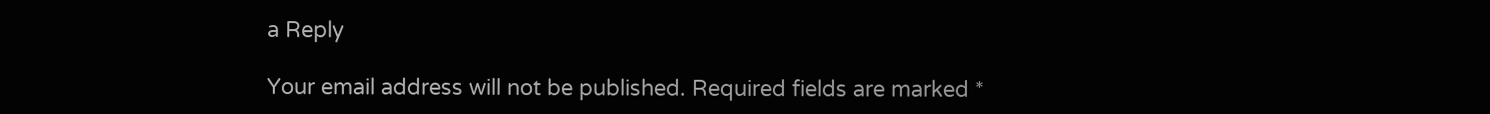a Reply

Your email address will not be published. Required fields are marked *